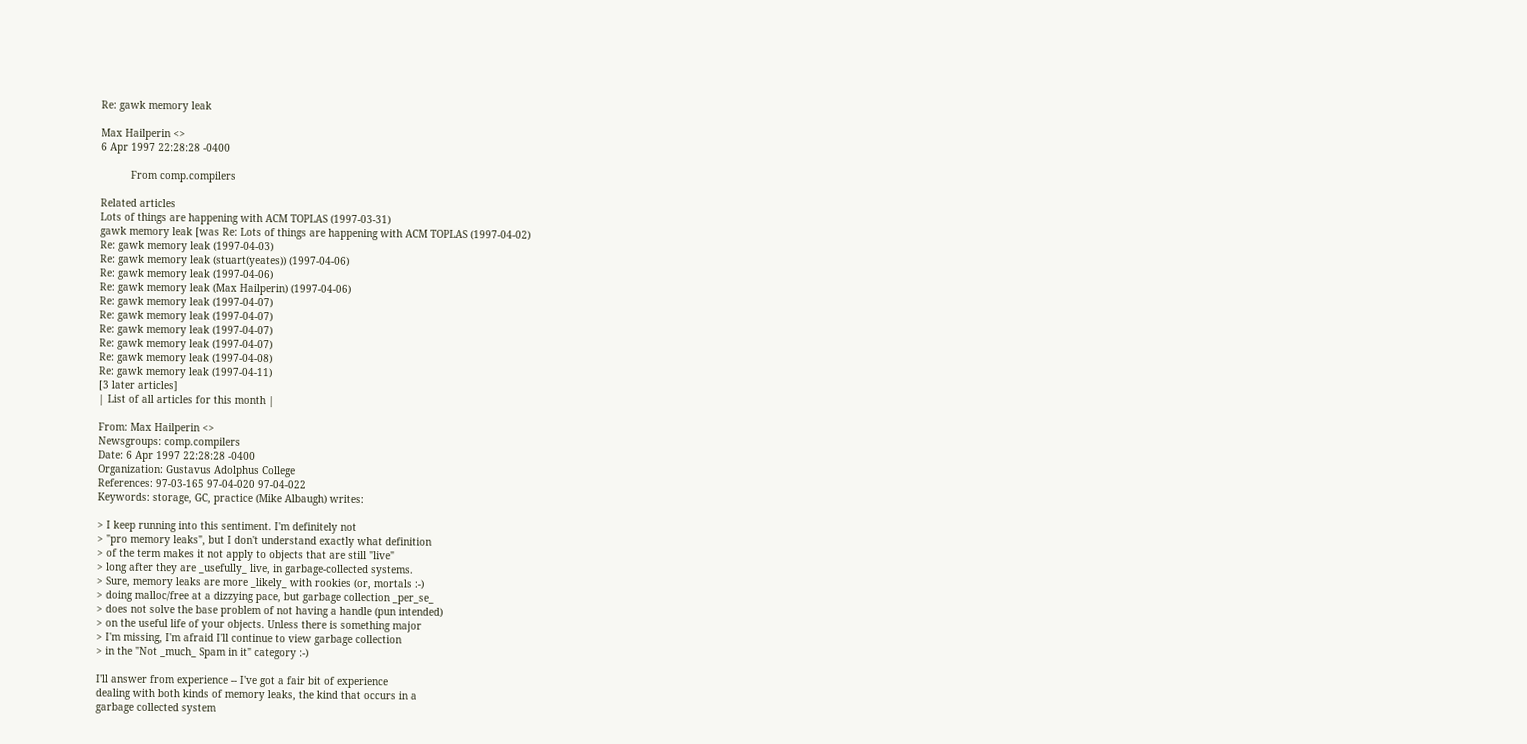Re: gawk memory leak

Max Hailperin <>
6 Apr 1997 22:28:28 -0400

          From comp.compilers

Related articles
Lots of things are happening with ACM TOPLAS (1997-03-31)
gawk memory leak [was Re: Lots of things are happening with ACM TOPLAS (1997-04-02)
Re: gawk memory leak (1997-04-03)
Re: gawk memory leak (stuart(yeates)) (1997-04-06)
Re: gawk memory leak (1997-04-06)
Re: gawk memory leak (Max Hailperin) (1997-04-06)
Re: gawk memory leak (1997-04-07)
Re: gawk memory leak (1997-04-07)
Re: gawk memory leak (1997-04-07)
Re: gawk memory leak (1997-04-07)
Re: gawk memory leak (1997-04-08)
Re: gawk memory leak (1997-04-11)
[3 later articles]
| List of all articles for this month |

From: Max Hailperin <>
Newsgroups: comp.compilers
Date: 6 Apr 1997 22:28:28 -0400
Organization: Gustavus Adolphus College
References: 97-03-165 97-04-020 97-04-022
Keywords: storage, GC, practice (Mike Albaugh) writes:

> I keep running into this sentiment. I'm definitely not
> "pro memory leaks", but I don't understand exactly what definition
> of the term makes it not apply to objects that are still "live"
> long after they are _usefully_ live, in garbage-collected systems.
> Sure, memory leaks are more _likely_ with rookies (or, mortals :-)
> doing malloc/free at a dizzying pace, but garbage collection _per_se_
> does not solve the base problem of not having a handle (pun intended)
> on the useful life of your objects. Unless there is something major
> I'm missing, I'm afraid I'll continue to view garbage collection
> in the "Not _much_ Spam in it" category :-)

I'll answer from experience -- I've got a fair bit of experience
dealing with both kinds of memory leaks, the kind that occurs in a
garbage collected system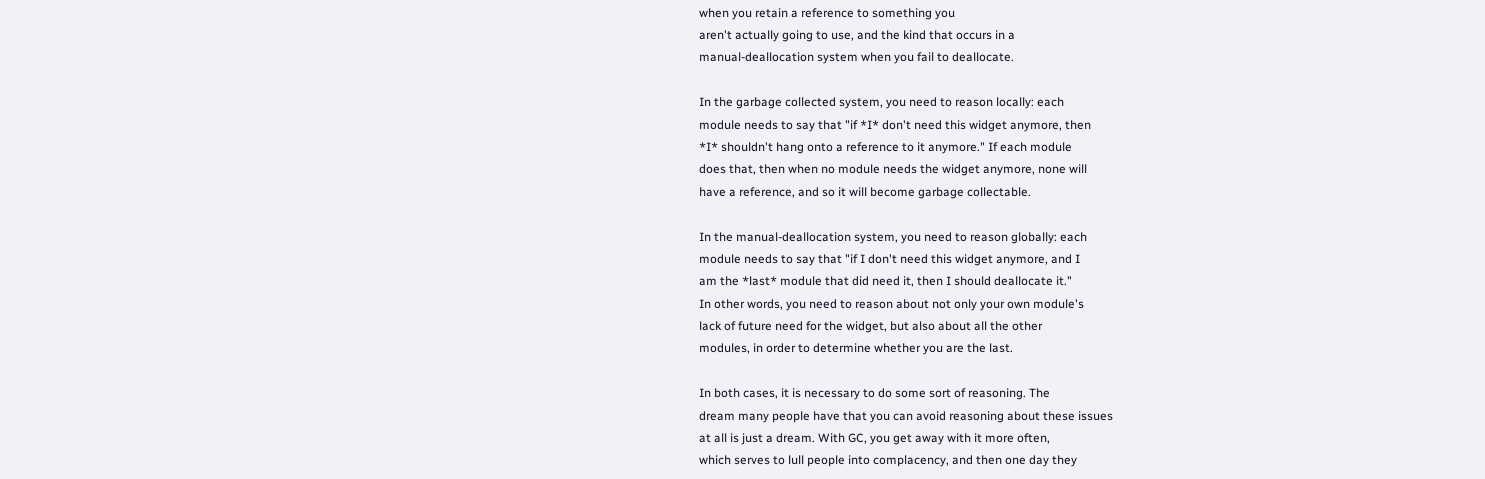when you retain a reference to something you
aren't actually going to use, and the kind that occurs in a
manual-deallocation system when you fail to deallocate.

In the garbage collected system, you need to reason locally: each
module needs to say that "if *I* don't need this widget anymore, then
*I* shouldn't hang onto a reference to it anymore." If each module
does that, then when no module needs the widget anymore, none will
have a reference, and so it will become garbage collectable.

In the manual-deallocation system, you need to reason globally: each
module needs to say that "if I don't need this widget anymore, and I
am the *last* module that did need it, then I should deallocate it."
In other words, you need to reason about not only your own module's
lack of future need for the widget, but also about all the other
modules, in order to determine whether you are the last.

In both cases, it is necessary to do some sort of reasoning. The
dream many people have that you can avoid reasoning about these issues
at all is just a dream. With GC, you get away with it more often,
which serves to lull people into complacency, and then one day they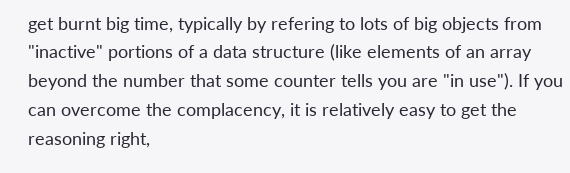get burnt big time, typically by refering to lots of big objects from
"inactive" portions of a data structure (like elements of an array
beyond the number that some counter tells you are "in use"). If you
can overcome the complacency, it is relatively easy to get the
reasoning right,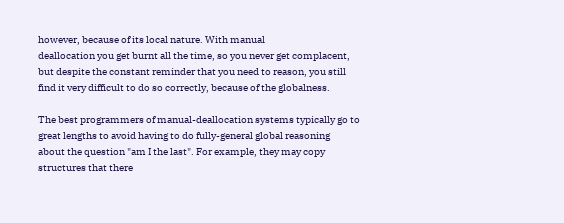however, because of its local nature. With manual
deallocation you get burnt all the time, so you never get complacent,
but despite the constant reminder that you need to reason, you still
find it very difficult to do so correctly, because of the globalness.

The best programmers of manual-deallocation systems typically go to
great lengths to avoid having to do fully-general global reasoning
about the question "am I the last". For example, they may copy
structures that there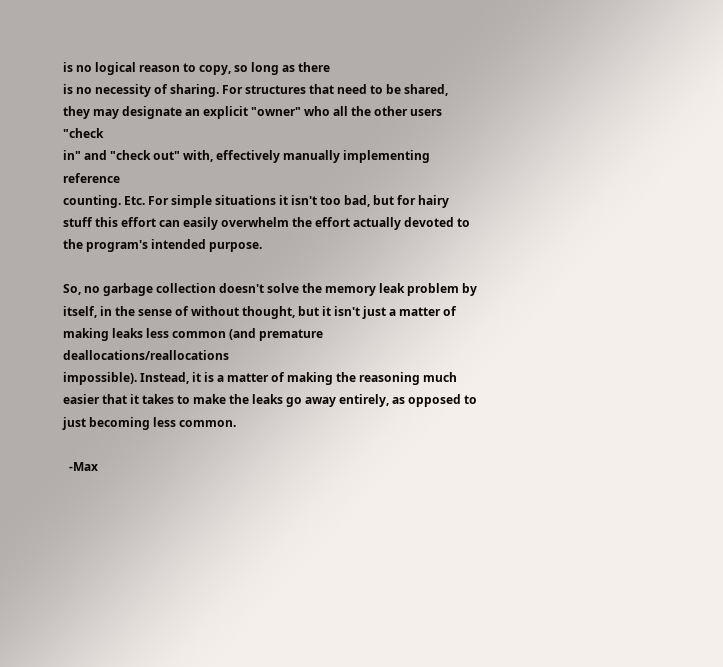is no logical reason to copy, so long as there
is no necessity of sharing. For structures that need to be shared,
they may designate an explicit "owner" who all the other users "check
in" and "check out" with, effectively manually implementing reference
counting. Etc. For simple situations it isn't too bad, but for hairy
stuff this effort can easily overwhelm the effort actually devoted to
the program's intended purpose.

So, no garbage collection doesn't solve the memory leak problem by
itself, in the sense of without thought, but it isn't just a matter of
making leaks less common (and premature deallocations/reallocations
impossible). Instead, it is a matter of making the reasoning much
easier that it takes to make the leaks go away entirely, as opposed to
just becoming less common.

  -Max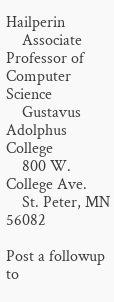Hailperin
    Associate Professor of Computer Science
    Gustavus Adolphus College
    800 W. College Ave.
    St. Peter, MN 56082

Post a followup to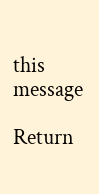this message

Return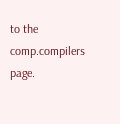to the comp.compilers page.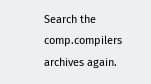Search the comp.compilers archives again.